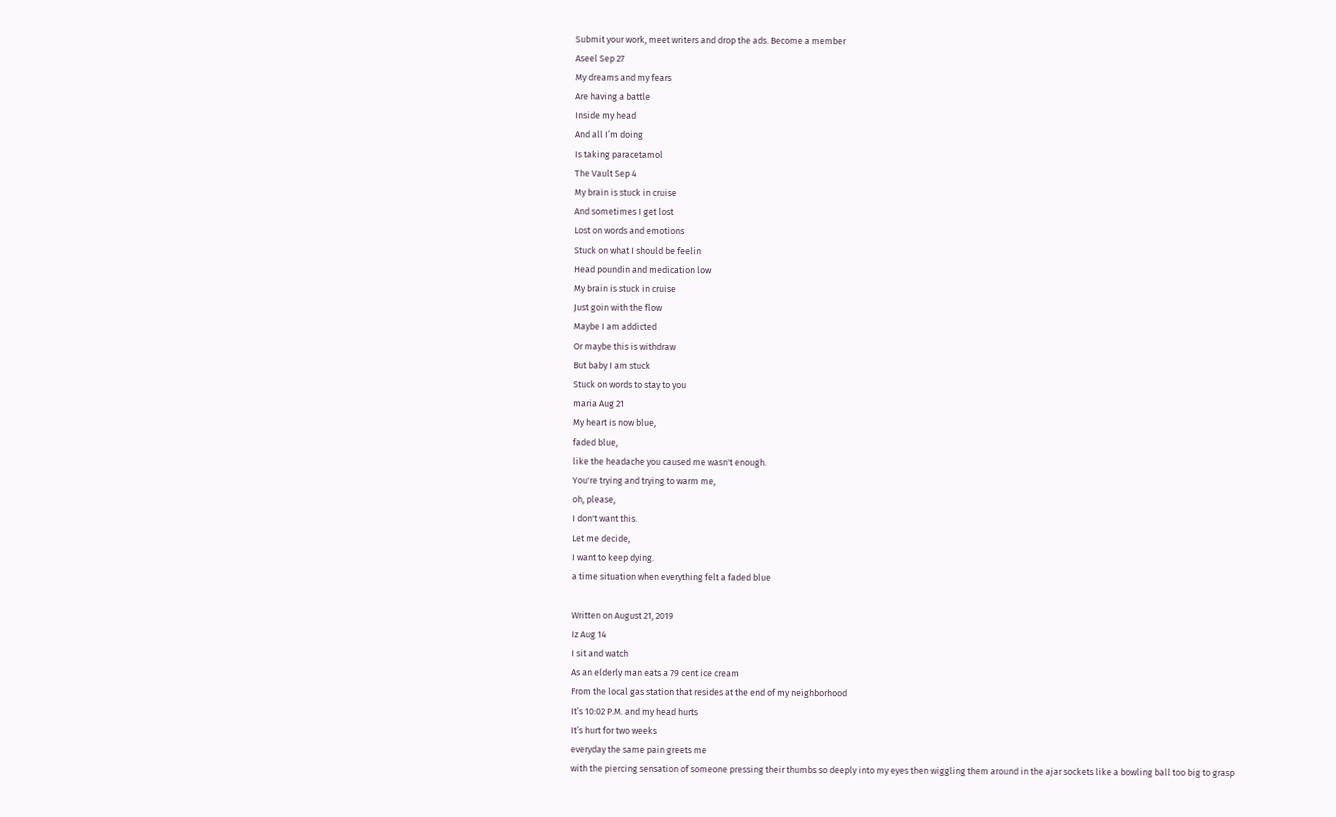Submit your work, meet writers and drop the ads. Become a member
Aseel Sep 27
My dreams and my fears
Are having a battle
Inside my head
And all I’m doing
Is taking paracetamol
The Vault Sep 4
My brain is stuck in cruise
And sometimes I get lost
Lost on words and emotions
Stuck on what I should be feelin
Head poundin and medication low
My brain is stuck in cruise
Just goin with the flow
Maybe I am addicted
Or maybe this is withdraw
But baby I am stuck
Stuck on words to stay to you
maria Aug 21
My heart is now blue,
faded blue,
like the headache you caused me wasn't enough.
You're trying and trying to warm me,
oh, please,
I don't want this.
Let me decide,
I want to keep dying.
a time situation when everything felt a faded blue

Written on August 21, 2019
Iz Aug 14
I sit and watch
As an elderly man eats a 79 cent ice cream
From the local gas station that resides at the end of my neighborhood
It’s 10:02 P.M. and my head hurts
It’s hurt for two weeks
everyday the same pain greets me
with the piercing sensation of someone pressing their thumbs so deeply into my eyes then wiggling them around in the ajar sockets like a bowling ball too big to grasp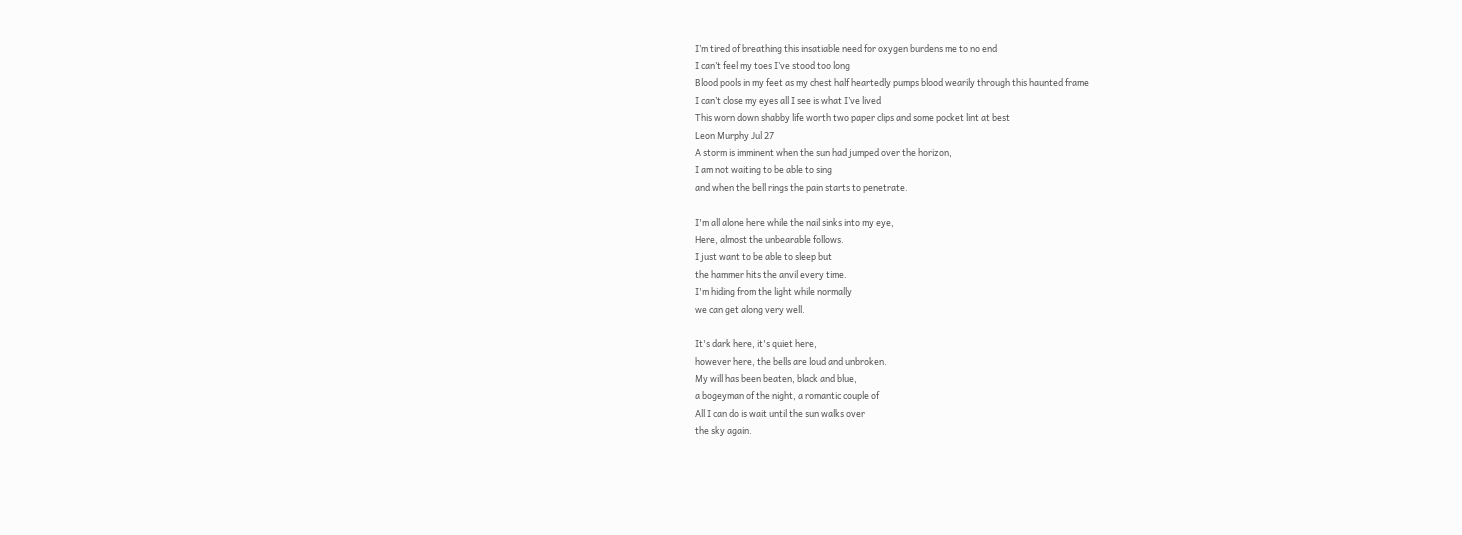I’m tired of breathing this insatiable need for oxygen burdens me to no end
I can’t feel my toes I’ve stood too long
Blood pools in my feet as my chest half heartedly pumps blood wearily through this haunted frame
I can’t close my eyes all I see is what I’ve lived
This worn down shabby life worth two paper clips and some pocket lint at best
Leon Murphy Jul 27
A storm is imminent when the sun had jumped over the horizon,
I am not waiting to be able to sing
and when the bell rings the pain starts to penetrate.

I'm all alone here while the nail sinks into my eye,
Here, almost the unbearable follows.
I just want to be able to sleep but
the hammer hits the anvil every time.
I'm hiding from the light while normally
we can get along very well.

It's dark here, it's quiet here,
however here, the bells are loud and unbroken.
My will has been beaten, black and blue,
a bogeyman of the night, a romantic couple of
All I can do is wait until the sun walks over
the sky again.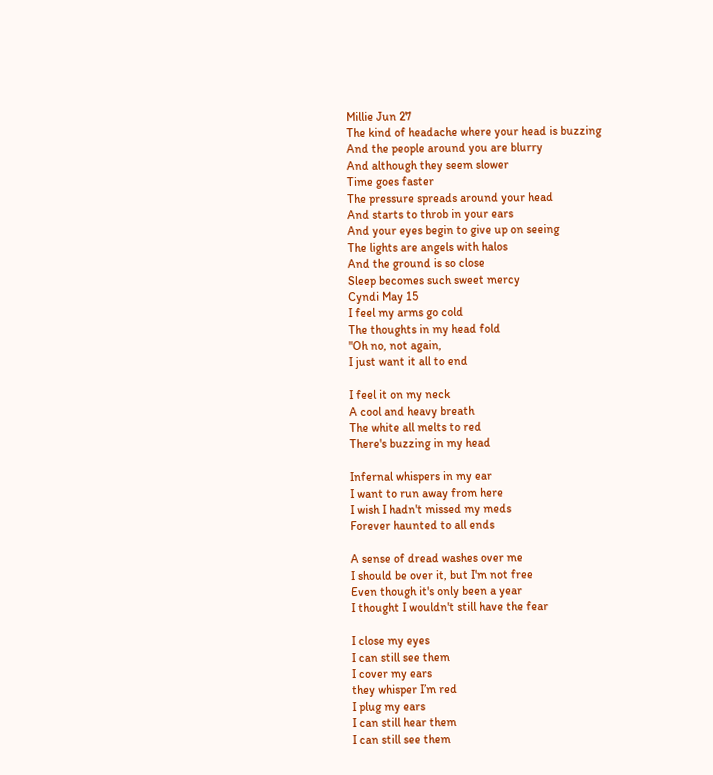Millie Jun 27
The kind of headache where your head is buzzing
And the people around you are blurry
And although they seem slower
Time goes faster
The pressure spreads around your head
And starts to throb in your ears
And your eyes begin to give up on seeing
The lights are angels with halos
And the ground is so close
Sleep becomes such sweet mercy
Cyndi May 15
I feel my arms go cold
The thoughts in my head fold
"Oh no, not again,
I just want it all to end

I feel it on my neck
A cool and heavy breath
The white all melts to red
There's buzzing in my head

Infernal whispers in my ear
I want to run away from here
I wish I hadn't missed my meds
Forever haunted to all ends

A sense of dread washes over me
I should be over it, but I'm not free
Even though it's only been a year
I thought I wouldn't still have the fear

I close my eyes
I can still see them
I cover my ears
they whisper I’m red
I plug my ears
I can still hear them
I can still see them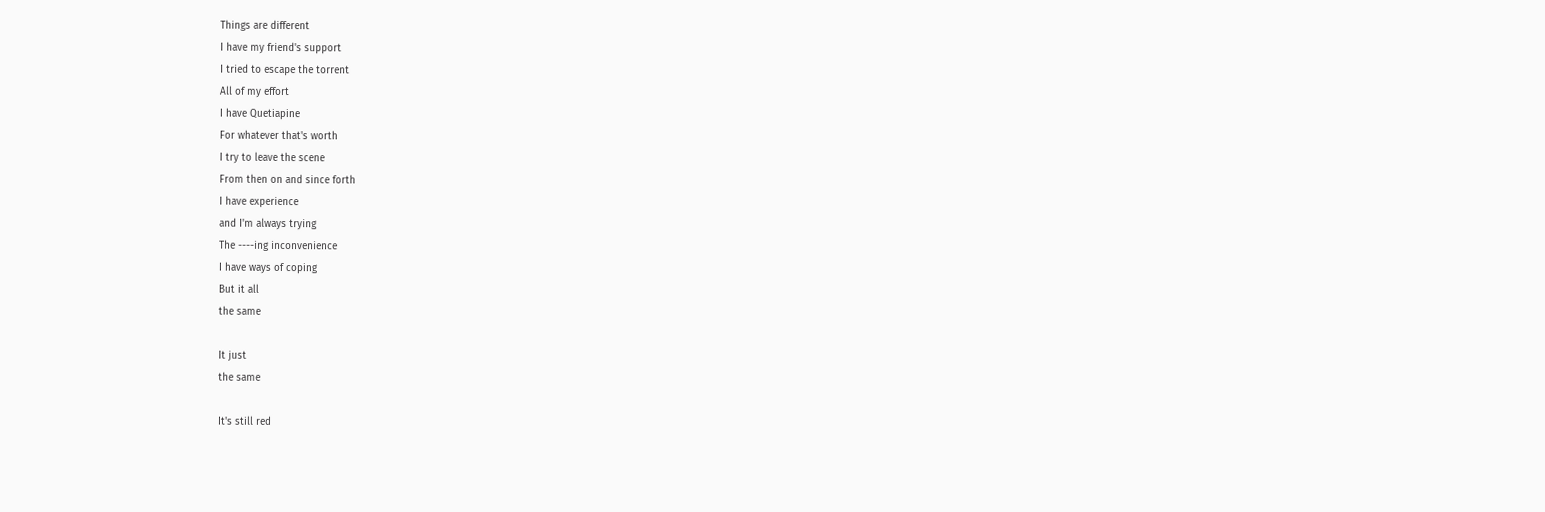Things are different
I have my friend's support
I tried to escape the torrent
All of my effort
I have Quetiapine
For whatever that's worth
I try to leave the scene
From then on and since forth
I have experience
and I'm always trying
The ----ing inconvenience
I have ways of coping
But it all
the same

It just
the same

It's still red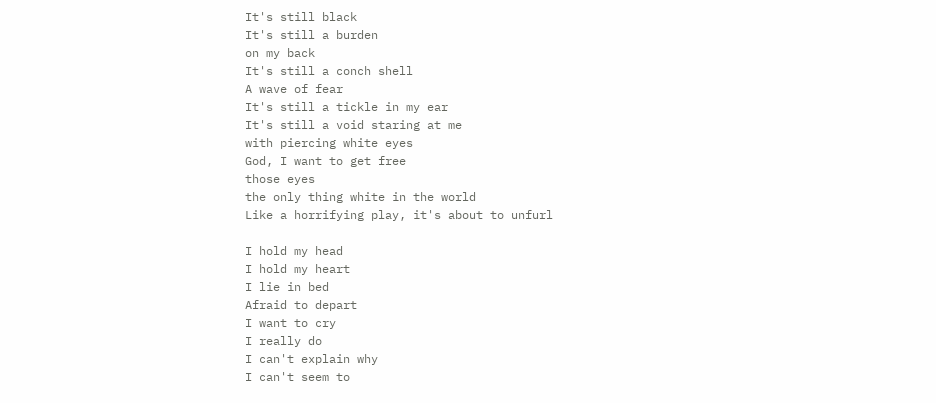It's still black
It's still a burden
on my back
It's still a conch shell
A wave of fear
It's still a tickle in my ear
It's still a void staring at me
with piercing white eyes
God, I want to get free
those eyes
the only thing white in the world
Like a horrifying play, it's about to unfurl

I hold my head
I hold my heart
I lie in bed
Afraid to depart
I want to cry
I really do
I can't explain why
I can't seem to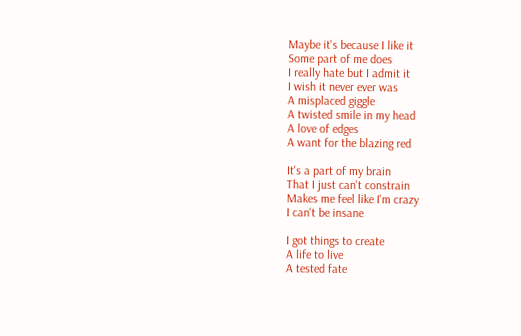Maybe it's because I like it
Some part of me does
I really hate but I admit it
I wish it never ever was
A misplaced giggle
A twisted smile in my head
A love of edges
A want for the blazing red

It's a part of my brain
That I just can't constrain
Makes me feel like I'm crazy
I can't be insane

I got things to create
A life to live
A tested fate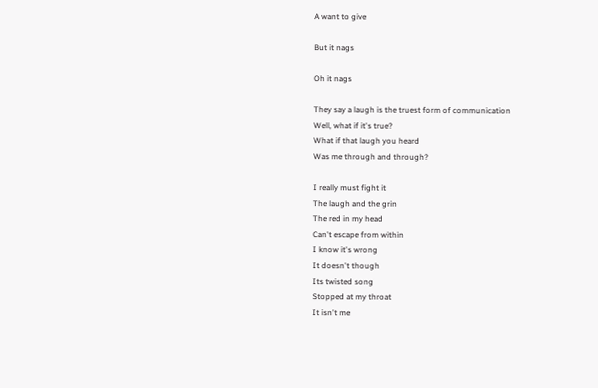A want to give

But it nags

Oh it nags

They say a laugh is the truest form of communication
Well, what if it's true?
What if that laugh you heard
Was me through and through?

I really must fight it
The laugh and the grin
The red in my head
Can't escape from within
I know it's wrong
It doesn't though
Its twisted song
Stopped at my throat
It isn't me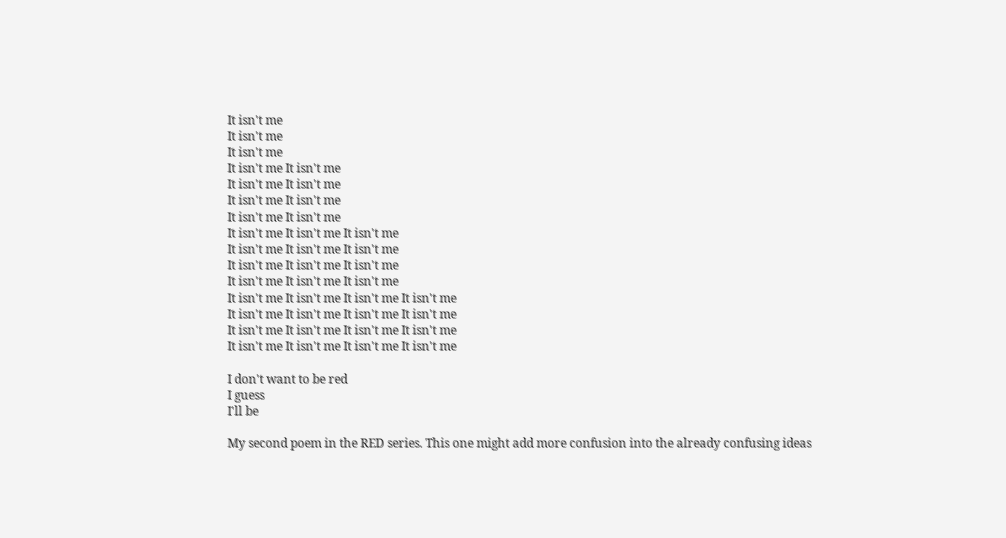It isn't me
It isn't me
It isn't me
It isn't me It isn't me
It isn't me It isn't me
It isn't me It isn't me
It isn't me It isn't me
It isn't me It isn't me It isn't me
It isn't me It isn't me It isn't me
It isn't me It isn't me It isn't me
It isn't me It isn't me It isn't me
It isn't me It isn't me It isn't me It isn't me
It isn't me It isn't me It isn't me It isn't me
It isn't me It isn't me It isn't me It isn't me
It isn't me It isn't me It isn't me It isn't me

I don't want to be red
I guess
I'll be

My second poem in the RED series. This one might add more confusion into the already confusing ideas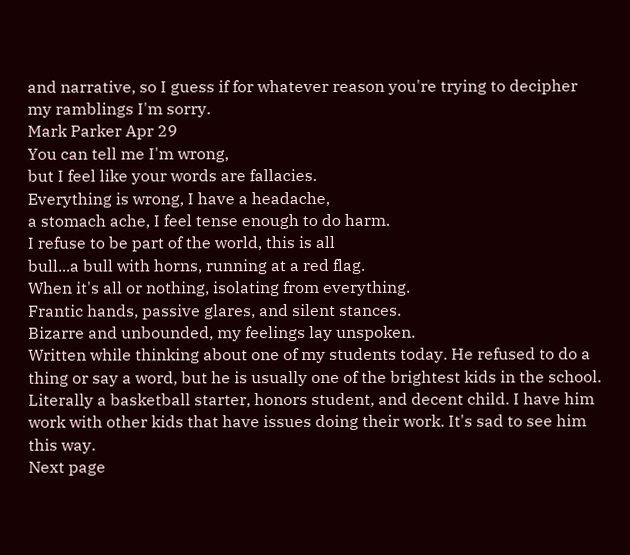and narrative, so I guess if for whatever reason you're trying to decipher my ramblings I'm sorry.
Mark Parker Apr 29
You can tell me I'm wrong,
but I feel like your words are fallacies.
Everything is wrong, I have a headache,
a stomach ache, I feel tense enough to do harm.
I refuse to be part of the world, this is all
bull...a bull with horns, running at a red flag.
When it's all or nothing, isolating from everything.
Frantic hands, passive glares, and silent stances.
Bizarre and unbounded, my feelings lay unspoken.
Written while thinking about one of my students today. He refused to do a thing or say a word, but he is usually one of the brightest kids in the school. Literally a basketball starter, honors student, and decent child. I have him work with other kids that have issues doing their work. It's sad to see him this way.
Next page